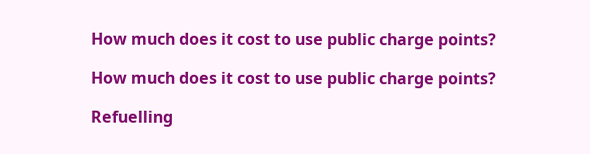How much does it cost to use public charge points?

How much does it cost to use public charge points?

Refuelling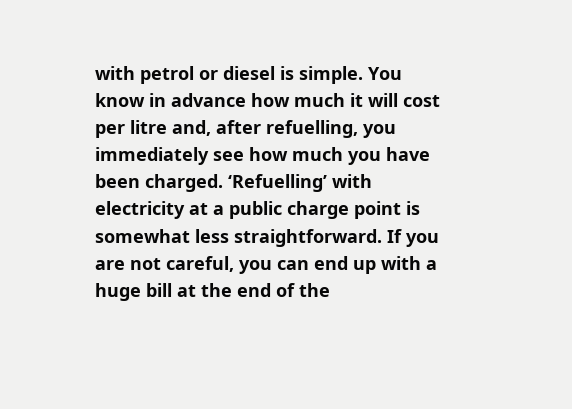with petrol or diesel is simple. You know in advance how much it will cost per litre and, after refuelling, you immediately see how much you have been charged. ‘Refuelling’ with electricity at a public charge point is somewhat less straightforward. If you are not careful, you can end up with a huge bill at the end of the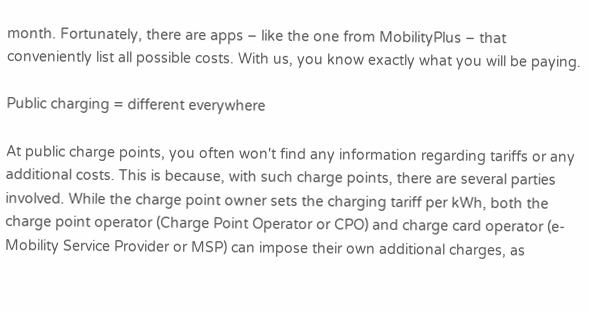month. Fortunately, there are apps – like the one from MobilityPlus – that conveniently list all possible costs. With us, you know exactly what you will be paying.

Public charging = different everywhere

At public charge points, you often won't find any information regarding tariffs or any additional costs. This is because, with such charge points, there are several parties involved. While the charge point owner sets the charging tariff per kWh, both the charge point operator (Charge Point Operator or CPO) and charge card operator (e-Mobility Service Provider or MSP) can impose their own additional charges, as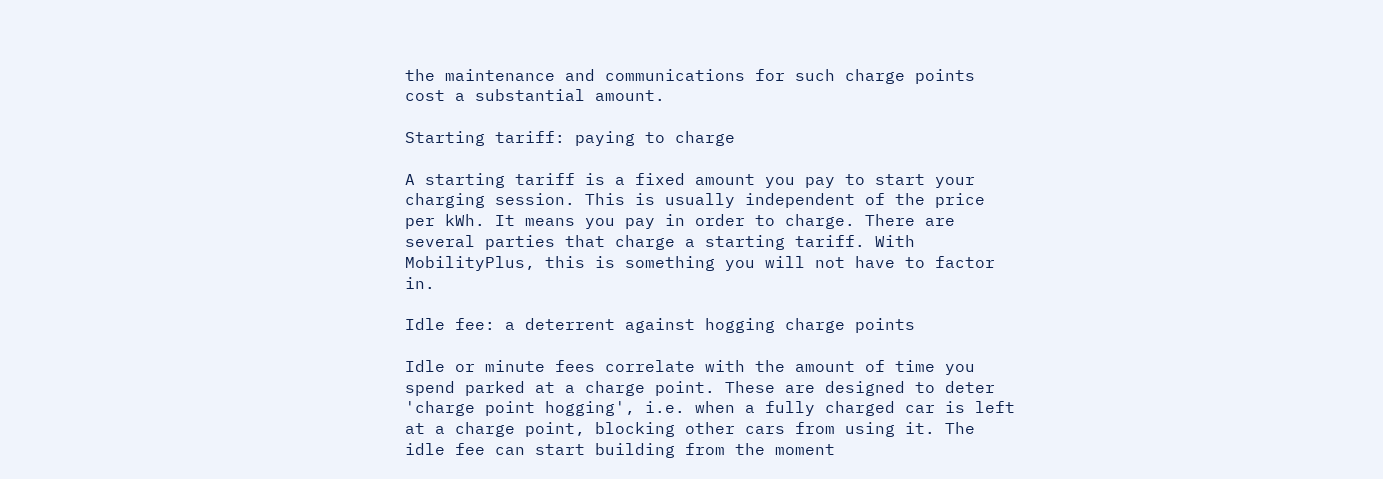the maintenance and communications for such charge points cost a substantial amount.

Starting tariff: paying to charge

A starting tariff is a fixed amount you pay to start your charging session. This is usually independent of the price per kWh. It means you pay in order to charge. There are several parties that charge a starting tariff. With MobilityPlus, this is something you will not have to factor in.

Idle fee: a deterrent against hogging charge points

Idle or minute fees correlate with the amount of time you spend parked at a charge point. These are designed to deter 'charge point hogging', i.e. when a fully charged car is left at a charge point, blocking other cars from using it. The idle fee can start building from the moment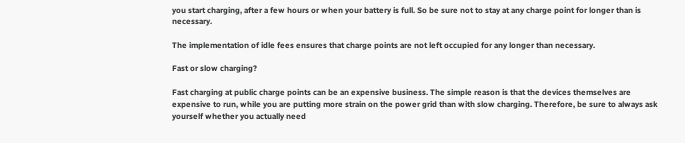you start charging, after a few hours or when your battery is full. So be sure not to stay at any charge point for longer than is necessary.

The implementation of idle fees ensures that charge points are not left occupied for any longer than necessary.

Fast or slow charging?

Fast charging at public charge points can be an expensive business. The simple reason is that the devices themselves are expensive to run, while you are putting more strain on the power grid than with slow charging. Therefore, be sure to always ask yourself whether you actually need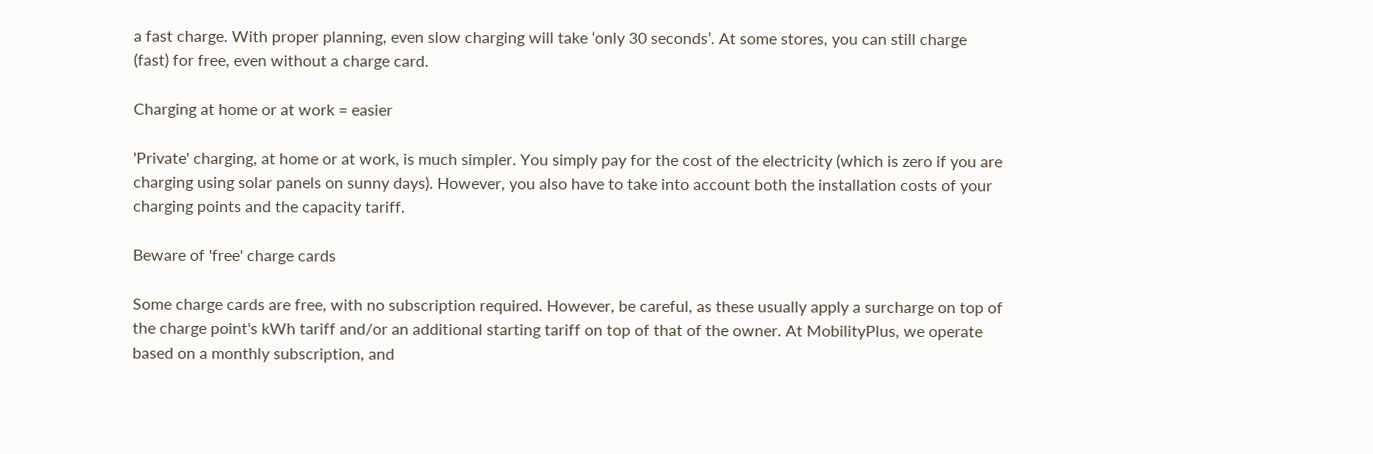a fast charge. With proper planning, even slow charging will take ‘only 30 seconds’. At some stores, you can still charge (fast) for free, even without a charge card.

Charging at home or at work = easier

'Private' charging, at home or at work, is much simpler. You simply pay for the cost of the electricity (which is zero if you are charging using solar panels on sunny days). However, you also have to take into account both the installation costs of your charging points and the capacity tariff.

Beware of 'free' charge cards

Some charge cards are free, with no subscription required. However, be careful, as these usually apply a surcharge on top of the charge point's kWh tariff and/or an additional starting tariff on top of that of the owner. At MobilityPlus, we operate based on a monthly subscription, and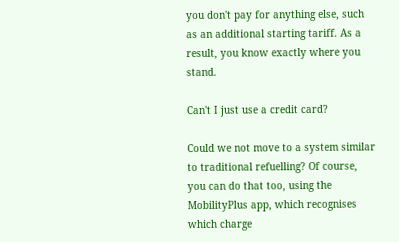you don't pay for anything else, such as an additional starting tariff. As a result, you know exactly where you stand.

Can't I just use a credit card?

Could we not move to a system similar to traditional refuelling? Of course, you can do that too, using the MobilityPlus app, which recognises which charge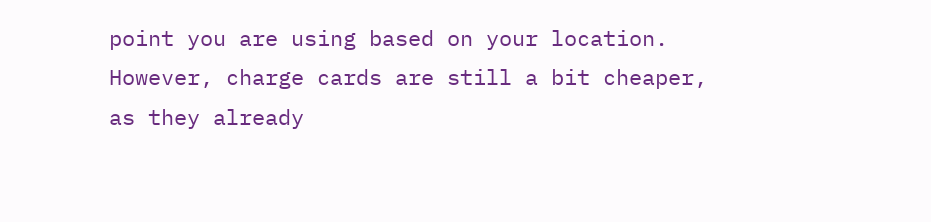point you are using based on your location. However, charge cards are still a bit cheaper, as they already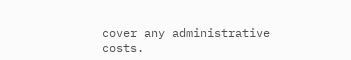cover any administrative costs.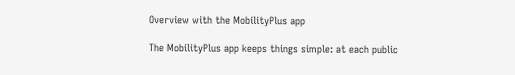Overview with the MobilityPlus app

The MobilityPlus app keeps things simple: at each public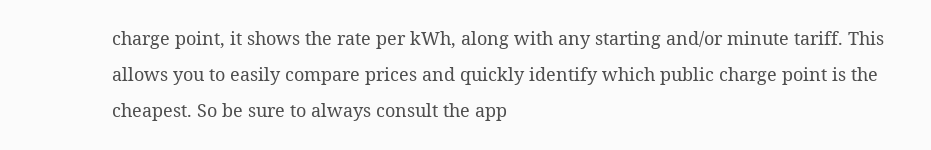charge point, it shows the rate per kWh, along with any starting and/or minute tariff. This allows you to easily compare prices and quickly identify which public charge point is the cheapest. So be sure to always consult the app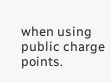when using public charge points.